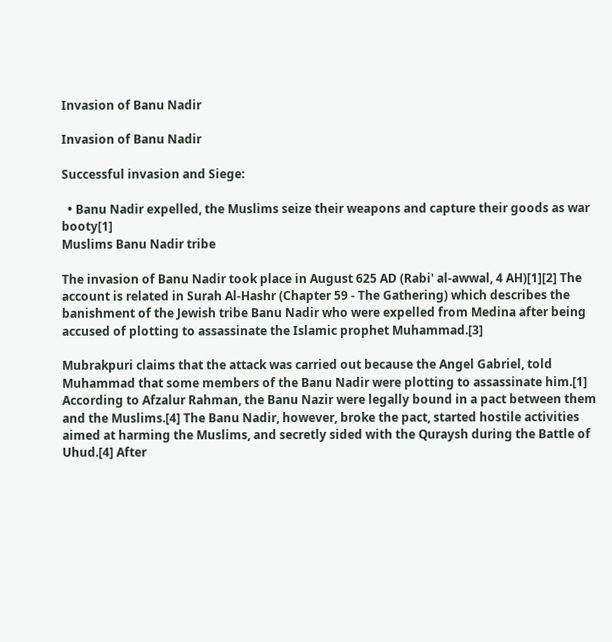Invasion of Banu Nadir

Invasion of Banu Nadir

Successful invasion and Siege:

  • Banu Nadir expelled, the Muslims seize their weapons and capture their goods as war booty[1]
Muslims Banu Nadir tribe

The invasion of Banu Nadir took place in August 625 AD (Rabi' al-awwal, 4 AH)[1][2] The account is related in Surah Al-Hashr (Chapter 59 - The Gathering) which describes the banishment of the Jewish tribe Banu Nadir who were expelled from Medina after being accused of plotting to assassinate the Islamic prophet Muhammad.[3]

Mubrakpuri claims that the attack was carried out because the Angel Gabriel, told Muhammad that some members of the Banu Nadir were plotting to assassinate him.[1] According to Afzalur Rahman, the Banu Nazir were legally bound in a pact between them and the Muslims.[4] The Banu Nadir, however, broke the pact, started hostile activities aimed at harming the Muslims, and secretly sided with the Quraysh during the Battle of Uhud.[4] After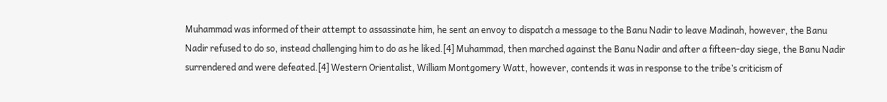Muhammad was informed of their attempt to assassinate him, he sent an envoy to dispatch a message to the Banu Nadir to leave Madinah, however, the Banu Nadir refused to do so, instead challenging him to do as he liked.[4] Muhammad, then marched against the Banu Nadir and after a fifteen-day siege, the Banu Nadir surrendered and were defeated.[4] Western Orientalist, William Montgomery Watt, however, contends it was in response to the tribe’s criticism of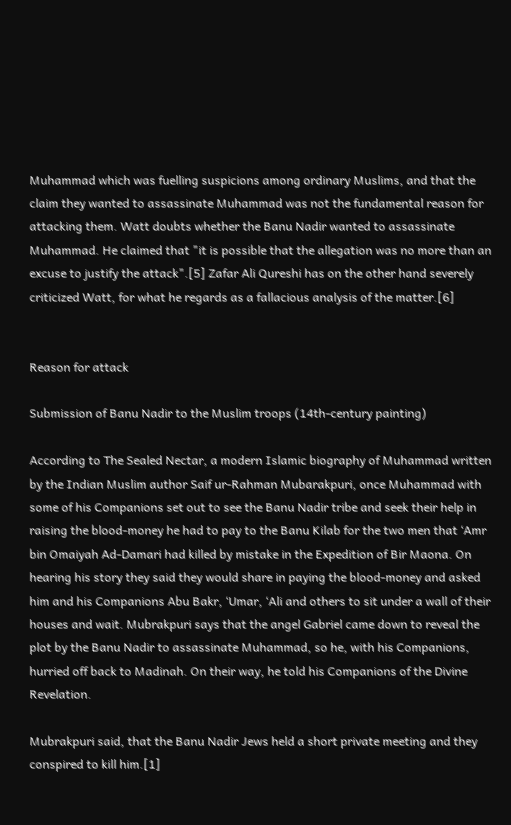Muhammad which was fuelling suspicions among ordinary Muslims, and that the claim they wanted to assassinate Muhammad was not the fundamental reason for attacking them. Watt doubts whether the Banu Nadir wanted to assassinate Muhammad. He claimed that "it is possible that the allegation was no more than an excuse to justify the attack".[5] Zafar Ali Qureshi has on the other hand severely criticized Watt, for what he regards as a fallacious analysis of the matter.[6]


Reason for attack

Submission of Banu Nadir to the Muslim troops (14th-century painting)

According to The Sealed Nectar, a modern Islamic biography of Muhammad written by the Indian Muslim author Saif ur-Rahman Mubarakpuri, once Muhammad with some of his Companions set out to see the Banu Nadir tribe and seek their help in raising the blood-money he had to pay to the Banu Kilab for the two men that ‘Amr bin Omaiyah Ad-Damari had killed by mistake in the Expedition of Bir Maona. On hearing his story they said they would share in paying the blood-money and asked him and his Companions Abu Bakr, ‘Umar, ‘Ali and others to sit under a wall of their houses and wait. Mubrakpuri says that the angel Gabriel came down to reveal the plot by the Banu Nadir to assassinate Muhammad, so he, with his Companions, hurried off back to Madinah. On their way, he told his Companions of the Divine Revelation.

Mubrakpuri said, that the Banu Nadir Jews held a short private meeting and they conspired to kill him.[1]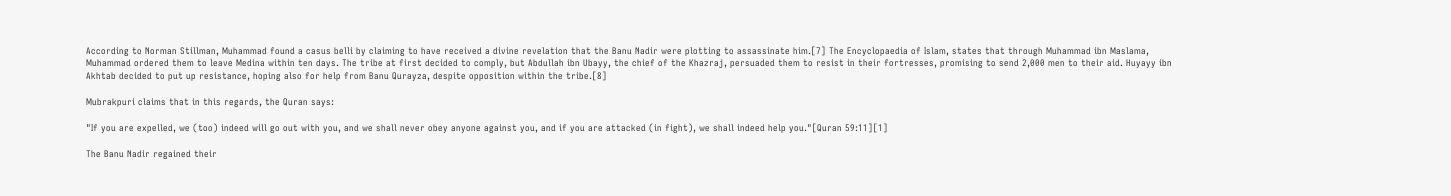According to Norman Stillman, Muhammad found a casus belli by claiming to have received a divine revelation that the Banu Nadir were plotting to assassinate him.[7] The Encyclopaedia of Islam, states that through Muhammad ibn Maslama, Muhammad ordered them to leave Medina within ten days. The tribe at first decided to comply, but Abdullah ibn Ubayy, the chief of the Khazraj, persuaded them to resist in their fortresses, promising to send 2,000 men to their aid. Huyayy ibn Akhtab decided to put up resistance, hoping also for help from Banu Qurayza, despite opposition within the tribe.[8]

Mubrakpuri claims that in this regards, the Quran says:

"If you are expelled, we (too) indeed will go out with you, and we shall never obey anyone against you, and if you are attacked (in fight), we shall indeed help you."[Quran 59:11][1]

The Banu Nadir regained their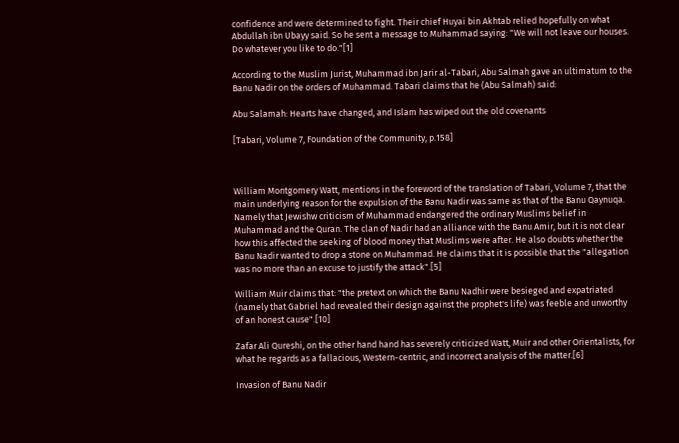confidence and were determined to fight. Their chief Huyai bin Akhtab relied hopefully on what Abdullah ibn Ubayy said. So he sent a message to Muhammad saying: "We will not leave our houses. Do whatever you like to do."[1]

According to the Muslim Jurist, Muhammad ibn Jarir al-Tabari, Abu Salmah gave an ultimatum to the Banu Nadir on the orders of Muhammad. Tabari claims that he (Abu Salmah) said:

Abu Salamah: Hearts have changed, and Islam has wiped out the old covenants

[Tabari, Volume 7, Foundation of the Community, p.158]



William Montgomery Watt, mentions in the foreword of the translation of Tabari, Volume 7, that the main underlying reason for the expulsion of the Banu Nadir was same as that of the Banu Qaynuqa. Namely that Jewishw criticism of Muhammad endangered the ordinary Muslims belief in Muhammad and the Quran. The clan of Nadir had an alliance with the Banu Amir, but it is not clear how this affected the seeking of blood money that Muslims were after. He also doubts whether the Banu Nadir wanted to drop a stone on Muhammad. He claims that it is possible that the "allegation was no more than an excuse to justify the attack".[5]

William Muir claims that: "the pretext on which the Banu Nadhir were besieged and expatriated (namely that Gabriel had revealed their design against the prophet's life) was feeble and unworthy of an honest cause".[10]

Zafar Ali Qureshi, on the other hand hand has severely criticized Watt, Muir and other Orientalists, for what he regards as a fallacious, Western-centric, and incorrect analysis of the matter.[6]

Invasion of Banu Nadir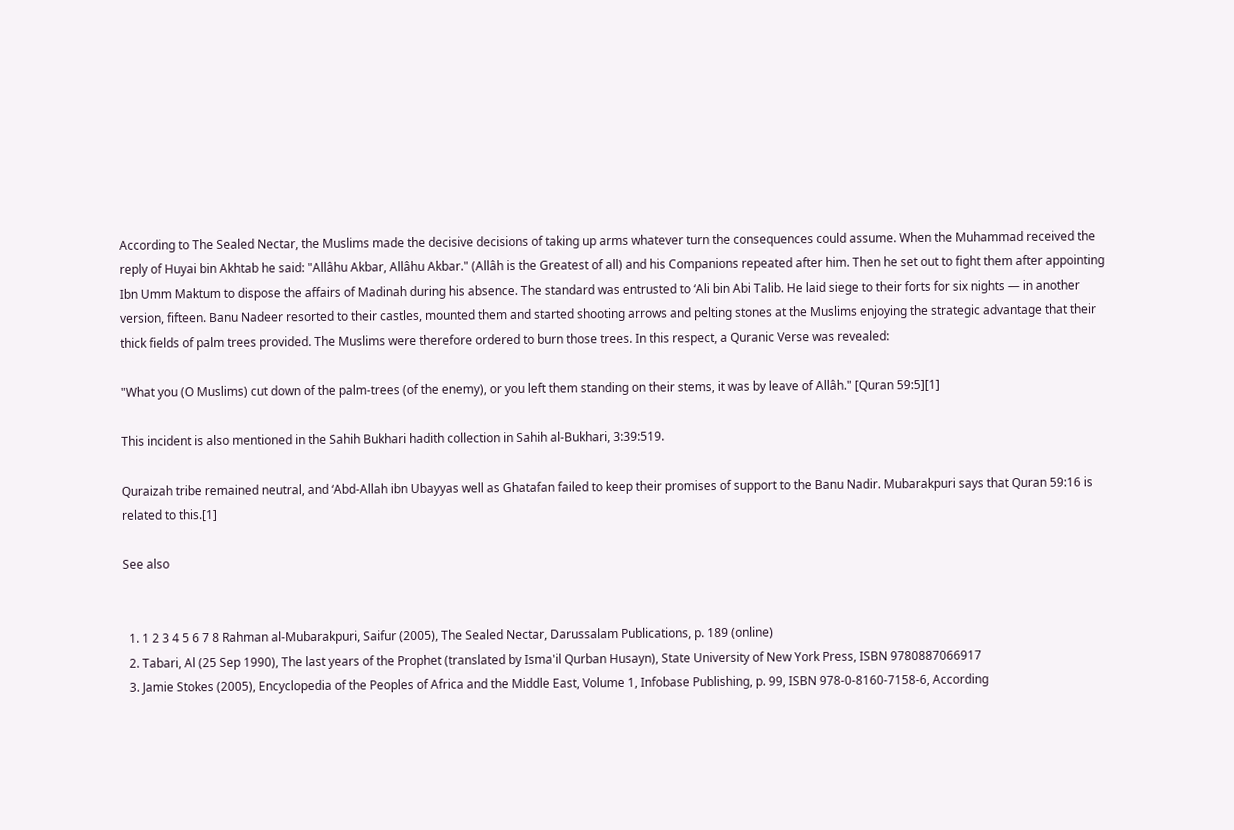According to The Sealed Nectar, the Muslims made the decisive decisions of taking up arms whatever turn the consequences could assume. When the Muhammad received the reply of Huyai bin Akhtab he said: "Allâhu Akbar, Allâhu Akbar." (Allâh is the Greatest of all) and his Companions repeated after him. Then he set out to fight them after appointing Ibn Umm Maktum to dispose the affairs of Madinah during his absence. The standard was entrusted to ‘Ali bin Abi Talib. He laid siege to their forts for six nights — in another version, fifteen. Banu Nadeer resorted to their castles, mounted them and started shooting arrows and pelting stones at the Muslims enjoying the strategic advantage that their thick fields of palm trees provided. The Muslims were therefore ordered to burn those trees. In this respect, a Quranic Verse was revealed:

"What you (O Muslims) cut down of the palm-trees (of the enemy), or you left them standing on their stems, it was by leave of Allâh." [Quran 59:5][1]

This incident is also mentioned in the Sahih Bukhari hadith collection in Sahih al-Bukhari, 3:39:519.

Quraizah tribe remained neutral, and ‘Abd-Allah ibn Ubayyas well as Ghatafan failed to keep their promises of support to the Banu Nadir. Mubarakpuri says that Quran 59:16 is related to this.[1]

See also


  1. 1 2 3 4 5 6 7 8 Rahman al-Mubarakpuri, Saifur (2005), The Sealed Nectar, Darussalam Publications, p. 189 (online)
  2. Tabari, Al (25 Sep 1990), The last years of the Prophet (translated by Isma'il Qurban Husayn), State University of New York Press, ISBN 9780887066917
  3. Jamie Stokes (2005), Encyclopedia of the Peoples of Africa and the Middle East, Volume 1, Infobase Publishing, p. 99, ISBN 978-0-8160-7158-6, According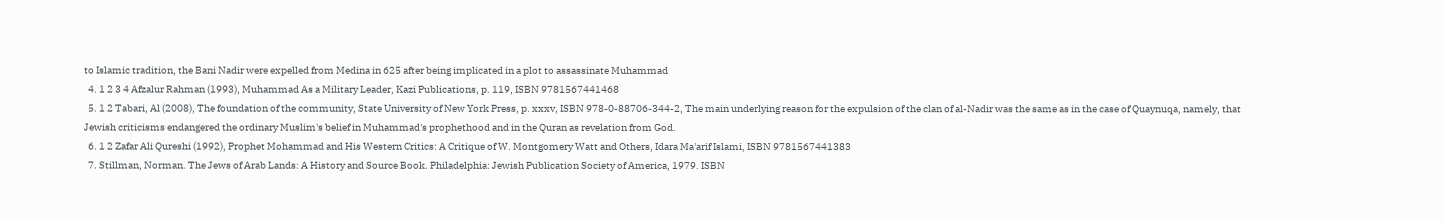to Islamic tradition, the Bani Nadir were expelled from Medina in 625 after being implicated in a plot to assassinate Muhammad
  4. 1 2 3 4 Afzalur Rahman (1993), Muhammad As a Military Leader, Kazi Publications, p. 119, ISBN 9781567441468
  5. 1 2 Tabari, Al (2008), The foundation of the community, State University of New York Press, p. xxxv, ISBN 978-0-88706-344-2, The main underlying reason for the expulsion of the clan of al-Nadir was the same as in the case of Quaynuqa, namely, that Jewish criticisms endangered the ordinary Muslim's belief in Muhammad's prophethood and in the Quran as revelation from God.
  6. 1 2 Zafar Ali Qureshi (1992), Prophet Mohammad and His Western Critics: A Critique of W. Montgomery Watt and Others, Idara Ma'arif Islami, ISBN 9781567441383
  7. Stillman, Norman. The Jews of Arab Lands: A History and Source Book. Philadelphia: Jewish Publication Society of America, 1979. ISBN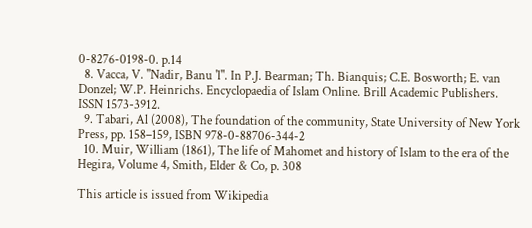0-8276-0198-0. p.14
  8. Vacca, V. "Nadir, Banu 'l". In P.J. Bearman; Th. Bianquis; C.E. Bosworth; E. van Donzel; W.P. Heinrichs. Encyclopaedia of Islam Online. Brill Academic Publishers. ISSN 1573-3912.
  9. Tabari, Al (2008), The foundation of the community, State University of New York Press, pp. 158–159, ISBN 978-0-88706-344-2
  10. Muir, William (1861), The life of Mahomet and history of Islam to the era of the Hegira, Volume 4, Smith, Elder & Co, p. 308

This article is issued from Wikipedia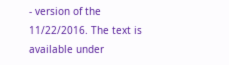- version of the 11/22/2016. The text is available under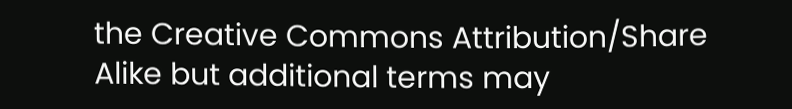the Creative Commons Attribution/Share Alike but additional terms may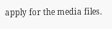apply for the media files.